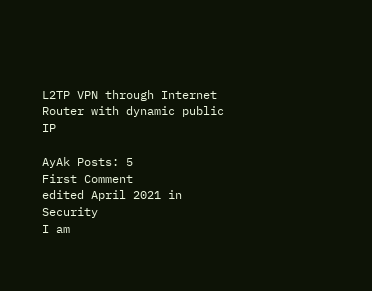L2TP VPN through Internet Router with dynamic public IP

AyAk Posts: 5
First Comment
edited April 2021 in Security
I am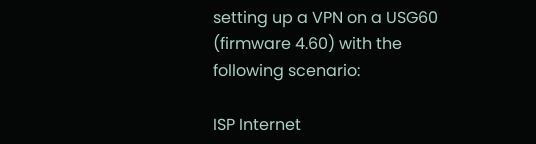setting up a VPN on a USG60 (firmware 4.60) with the following scenario:

ISP Internet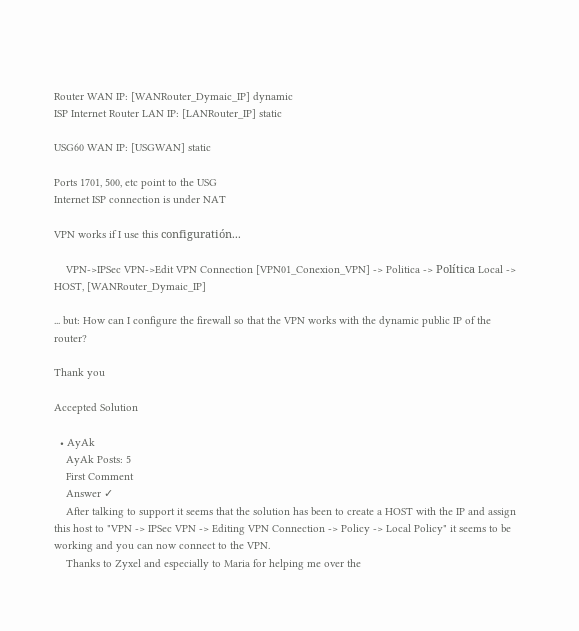Router WAN IP: [WANRouter_Dymaic_IP] dynamic
ISP Internet Router LAN IP: [LANRouter_IP] static

USG60 WAN IP: [USGWAN] static

Ports 1701, 500, etc point to the USG
Internet ISP connection is under NAT

VPN works if I use this configuratión...

    VPN->IPSec VPN->Edit VPN Connection [VPN01_Conexion_VPN] -> Politica -> Política Local -> HOST, [WANRouter_Dymaic_IP]

... but: How can I configure the firewall so that the VPN works with the dynamic public IP of the router?

Thank you

Accepted Solution

  • AyAk
    AyAk Posts: 5
    First Comment
    Answer ✓
    After talking to support it seems that the solution has been to create a HOST with the IP and assign this host to "VPN -> IPSec VPN -> Editing VPN Connection -> Policy -> Local Policy" it seems to be working and you can now connect to the VPN.
    Thanks to Zyxel and especially to Maria for helping me over the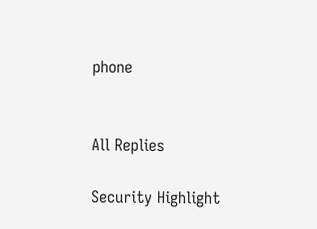phone


All Replies

Security Highlight